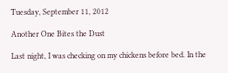Tuesday, September 11, 2012

Another One Bites the Dust

Last night, I was checking on my chickens before bed. In the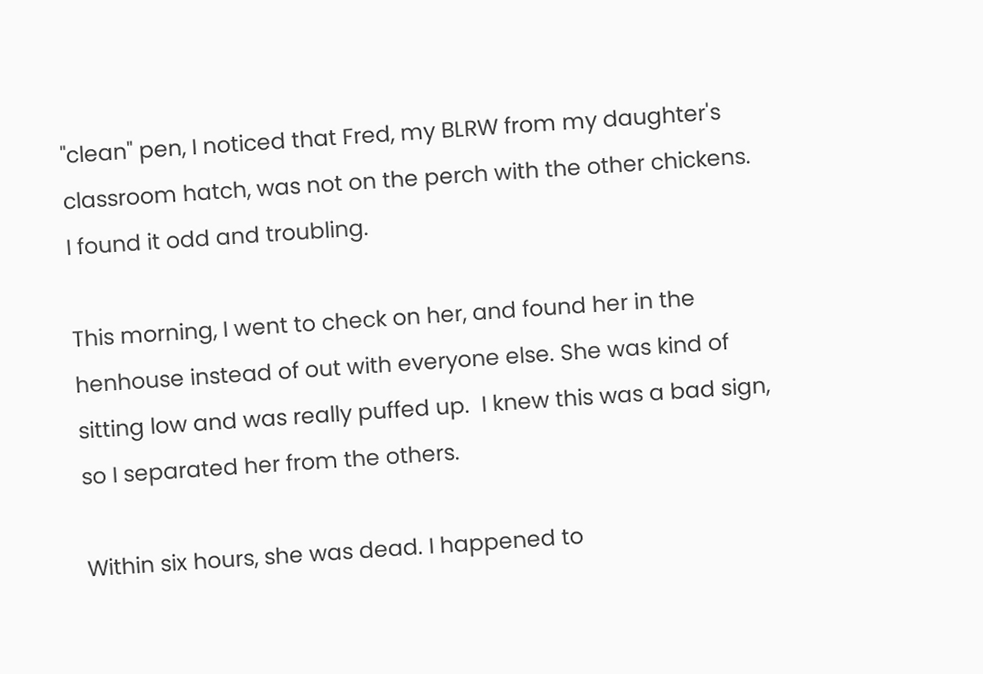"clean" pen, I noticed that Fred, my BLRW from my daughter's classroom hatch, was not on the perch with the other chickens. I found it odd and troubling.

This morning, I went to check on her, and found her in the henhouse instead of out with everyone else. She was kind of sitting low and was really puffed up.  I knew this was a bad sign, so I separated her from the others.

Within six hours, she was dead. I happened to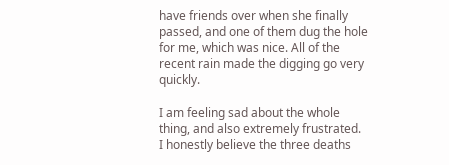have friends over when she finally passed, and one of them dug the hole for me, which was nice. All of the recent rain made the digging go very quickly.

I am feeling sad about the whole thing, and also extremely frustrated.  I honestly believe the three deaths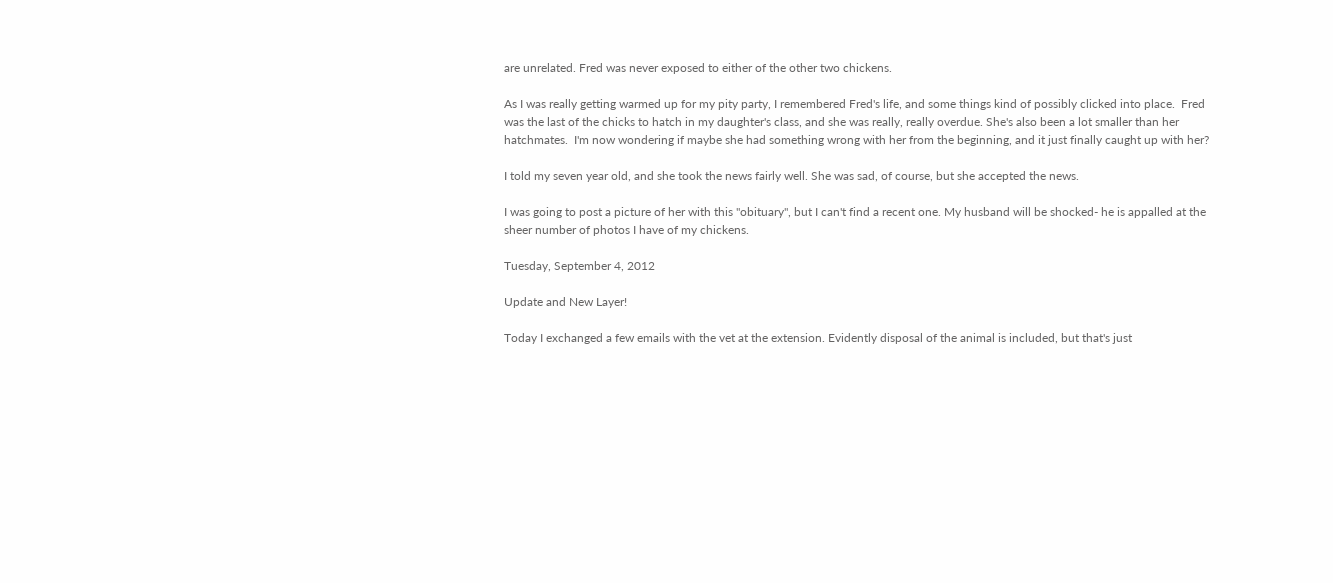are unrelated. Fred was never exposed to either of the other two chickens.

As I was really getting warmed up for my pity party, I remembered Fred's life, and some things kind of possibly clicked into place.  Fred was the last of the chicks to hatch in my daughter's class, and she was really, really overdue. She's also been a lot smaller than her hatchmates.  I'm now wondering if maybe she had something wrong with her from the beginning, and it just finally caught up with her?

I told my seven year old, and she took the news fairly well. She was sad, of course, but she accepted the news.

I was going to post a picture of her with this "obituary", but I can't find a recent one. My husband will be shocked- he is appalled at the sheer number of photos I have of my chickens.

Tuesday, September 4, 2012

Update and New Layer!

Today I exchanged a few emails with the vet at the extension. Evidently disposal of the animal is included, but that's just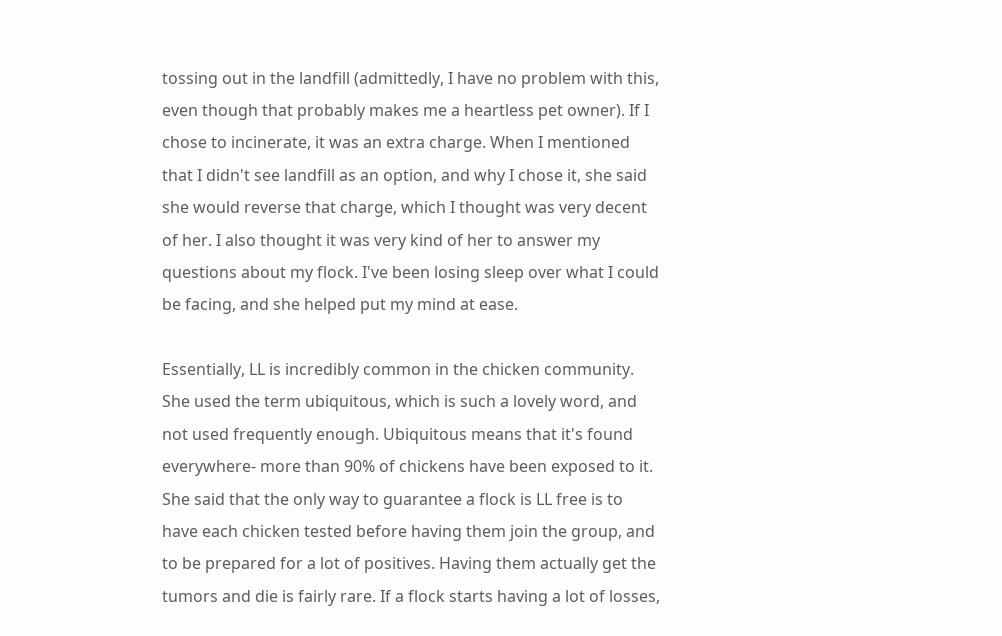tossing out in the landfill (admittedly, I have no problem with this, even though that probably makes me a heartless pet owner). If I chose to incinerate, it was an extra charge. When I mentioned that I didn't see landfill as an option, and why I chose it, she said she would reverse that charge, which I thought was very decent of her. I also thought it was very kind of her to answer my questions about my flock. I've been losing sleep over what I could be facing, and she helped put my mind at ease.

Essentially, LL is incredibly common in the chicken community. She used the term ubiquitous, which is such a lovely word, and not used frequently enough. Ubiquitous means that it's found everywhere- more than 90% of chickens have been exposed to it. She said that the only way to guarantee a flock is LL free is to have each chicken tested before having them join the group, and to be prepared for a lot of positives. Having them actually get the tumors and die is fairly rare. If a flock starts having a lot of losses,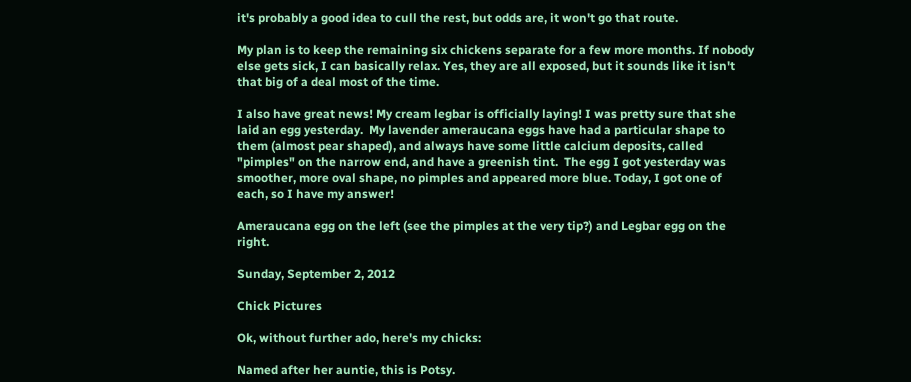it's probably a good idea to cull the rest, but odds are, it won't go that route.

My plan is to keep the remaining six chickens separate for a few more months. If nobody else gets sick, I can basically relax. Yes, they are all exposed, but it sounds like it isn't that big of a deal most of the time.

I also have great news! My cream legbar is officially laying! I was pretty sure that she laid an egg yesterday.  My lavender ameraucana eggs have had a particular shape to them (almost pear shaped), and always have some little calcium deposits, called "pimples" on the narrow end, and have a greenish tint.  The egg I got yesterday was smoother, more oval shape, no pimples and appeared more blue. Today, I got one of each, so I have my answer!

Ameraucana egg on the left (see the pimples at the very tip?) and Legbar egg on the right.

Sunday, September 2, 2012

Chick Pictures

Ok, without further ado, here's my chicks:

Named after her auntie, this is Potsy.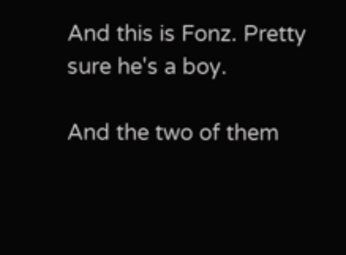And this is Fonz. Pretty sure he's a boy.

And the two of them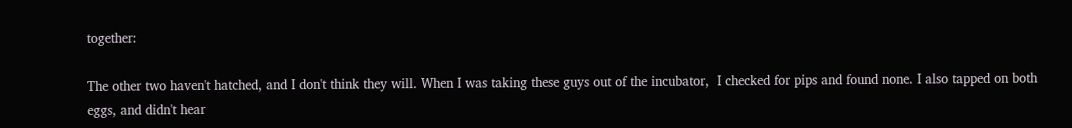together:

The other two haven't hatched, and I don't think they will. When I was taking these guys out of the incubator,  I checked for pips and found none. I also tapped on both eggs, and didn't hear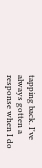tapping back. I've always gotten a response when I do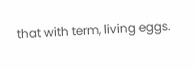that with term, living eggs.